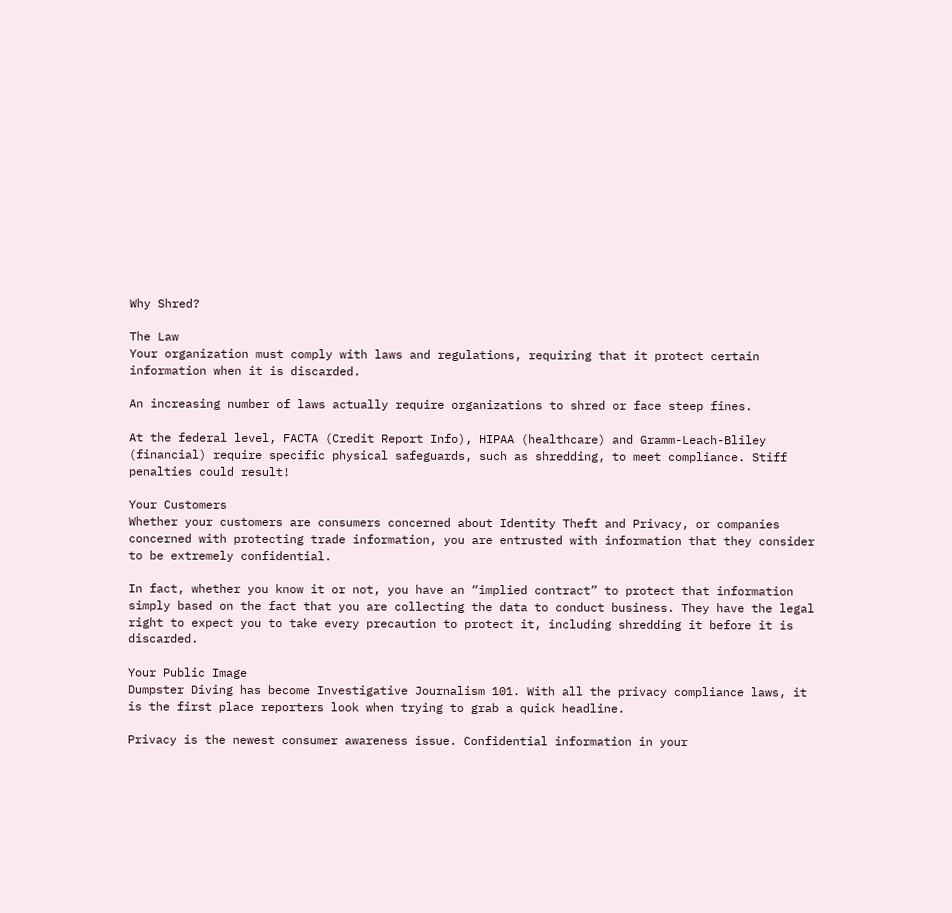Why Shred?

The Law
Your organization must comply with laws and regulations, requiring that it protect certain information when it is discarded.

An increasing number of laws actually require organizations to shred or face steep fines.

At the federal level, FACTA (Credit Report Info), HIPAA (healthcare) and Gramm-Leach-Bliley (financial) require specific physical safeguards, such as shredding, to meet compliance. Stiff penalties could result!

Your Customers
Whether your customers are consumers concerned about Identity Theft and Privacy, or companies concerned with protecting trade information, you are entrusted with information that they consider to be extremely confidential.

In fact, whether you know it or not, you have an “implied contract” to protect that information simply based on the fact that you are collecting the data to conduct business. They have the legal right to expect you to take every precaution to protect it, including shredding it before it is discarded.

Your Public Image
Dumpster Diving has become Investigative Journalism 101. With all the privacy compliance laws, it is the first place reporters look when trying to grab a quick headline.

Privacy is the newest consumer awareness issue. Confidential information in your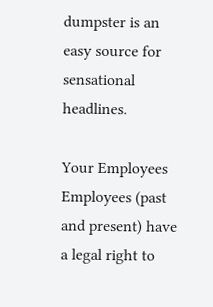dumpster is an easy source for sensational headlines.

Your Employees
Employees (past and present) have a legal right to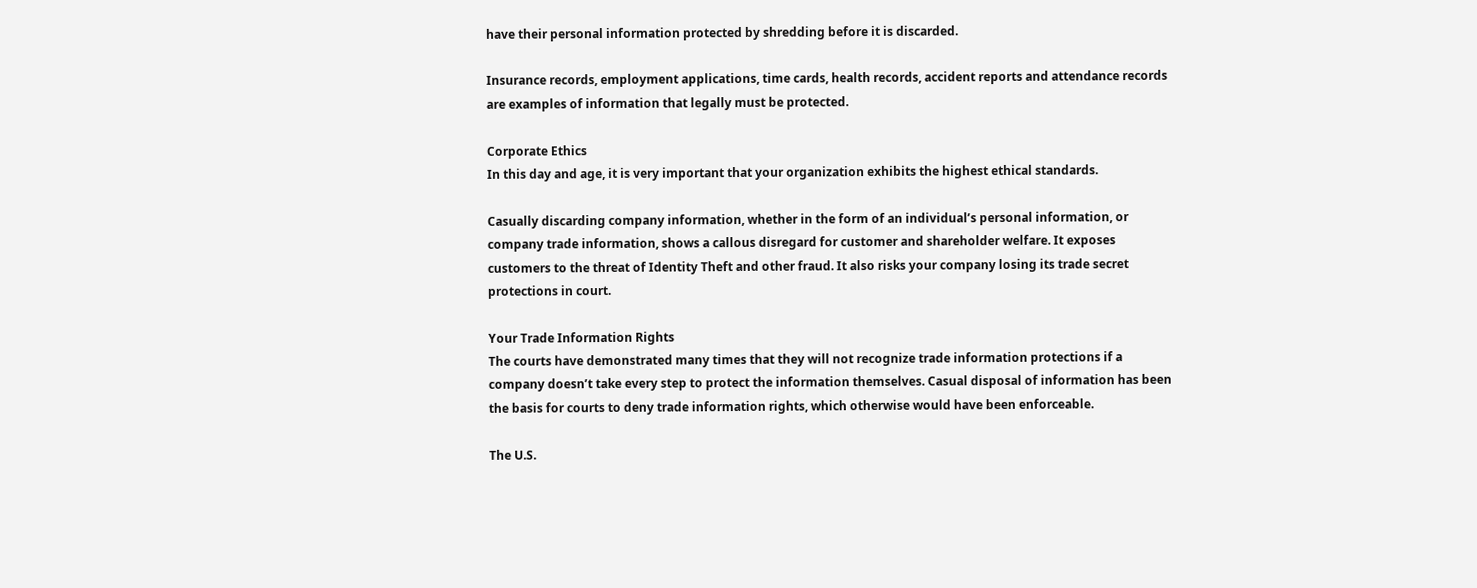have their personal information protected by shredding before it is discarded.

Insurance records, employment applications, time cards, health records, accident reports and attendance records are examples of information that legally must be protected.

Corporate Ethics
In this day and age, it is very important that your organization exhibits the highest ethical standards.

Casually discarding company information, whether in the form of an individual’s personal information, or company trade information, shows a callous disregard for customer and shareholder welfare. It exposes customers to the threat of Identity Theft and other fraud. It also risks your company losing its trade secret protections in court.

Your Trade Information Rights
The courts have demonstrated many times that they will not recognize trade information protections if a company doesn’t take every step to protect the information themselves. Casual disposal of information has been the basis for courts to deny trade information rights, which otherwise would have been enforceable.

The U.S.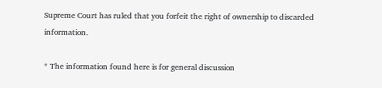Supreme Court has ruled that you forfeit the right of ownership to discarded information.

* The information found here is for general discussion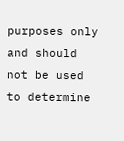purposes only and should not be used to determine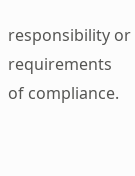responsibility or requirements of compliance.